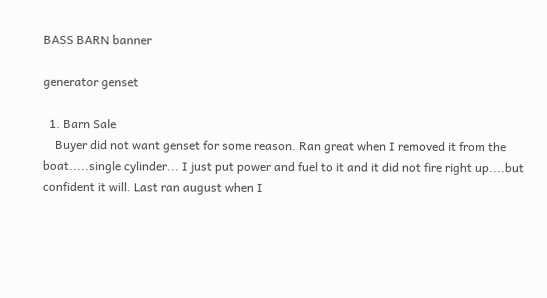BASS BARN banner

generator genset

  1. Barn Sale
    Buyer did not want genset for some reason. Ran great when I removed it from the boat.....single cylinder... I just put power and fuel to it and it did not fire right up....but confident it will. Last ran august when I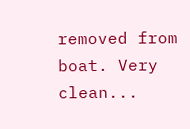removed from boat. Very clean...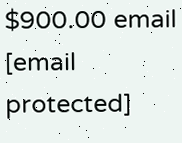$900.00 email [email protected]